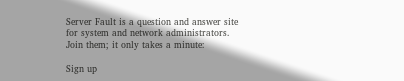Server Fault is a question and answer site for system and network administrators. Join them; it only takes a minute:

Sign up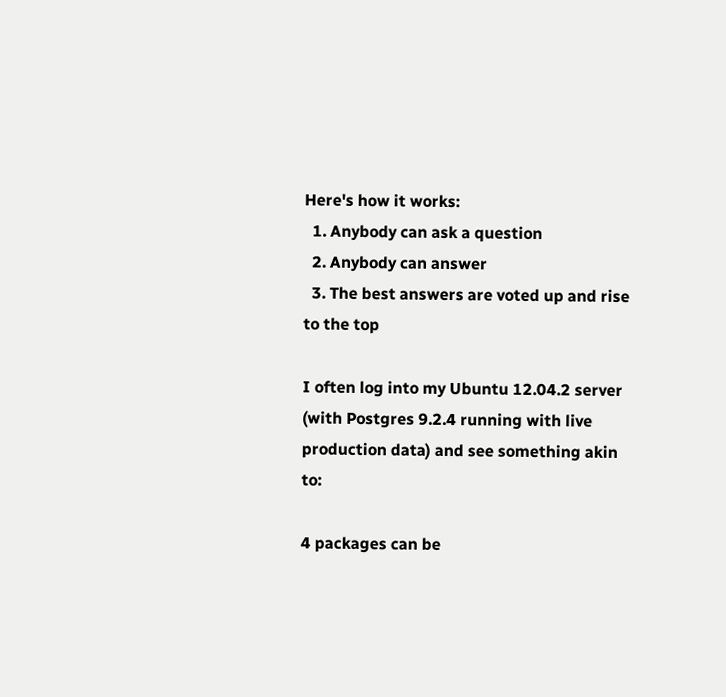Here's how it works:
  1. Anybody can ask a question
  2. Anybody can answer
  3. The best answers are voted up and rise to the top

I often log into my Ubuntu 12.04.2 server (with Postgres 9.2.4 running with live production data) and see something akin to:

4 packages can be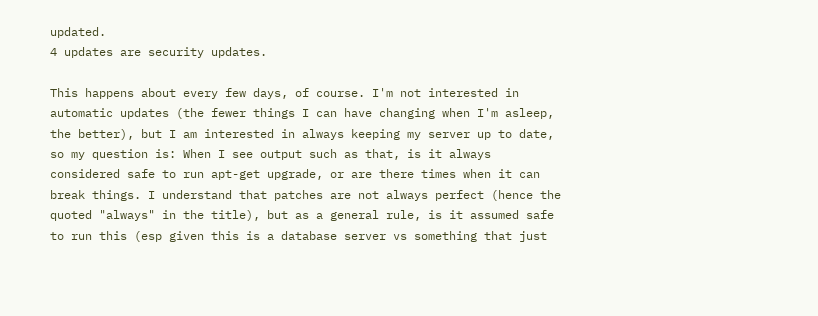updated.
4 updates are security updates.

This happens about every few days, of course. I'm not interested in automatic updates (the fewer things I can have changing when I'm asleep, the better), but I am interested in always keeping my server up to date, so my question is: When I see output such as that, is it always considered safe to run apt-get upgrade, or are there times when it can break things. I understand that patches are not always perfect (hence the quoted "always" in the title), but as a general rule, is it assumed safe to run this (esp given this is a database server vs something that just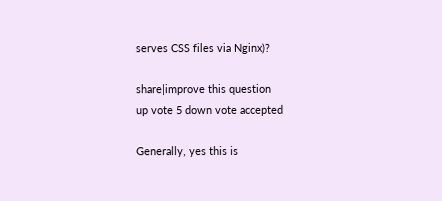serves CSS files via Nginx)?

share|improve this question
up vote 5 down vote accepted

Generally, yes this is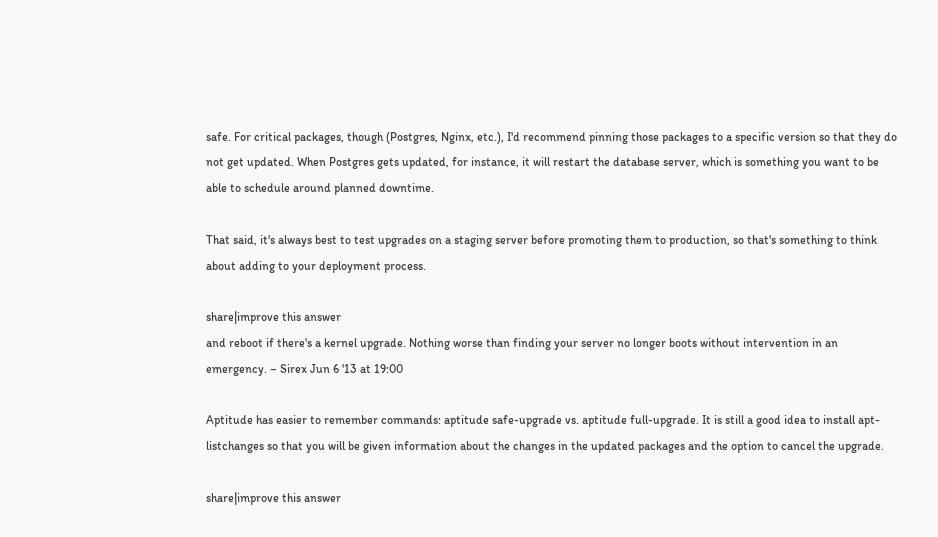safe. For critical packages, though (Postgres, Nginx, etc.), I'd recommend pinning those packages to a specific version so that they do not get updated. When Postgres gets updated, for instance, it will restart the database server, which is something you want to be able to schedule around planned downtime.

That said, it's always best to test upgrades on a staging server before promoting them to production, so that's something to think about adding to your deployment process.

share|improve this answer
and reboot if there's a kernel upgrade. Nothing worse than finding your server no longer boots without intervention in an emergency. – Sirex Jun 6 '13 at 19:00

Aptitude has easier to remember commands: aptitude safe-upgrade vs. aptitude full-upgrade. It is still a good idea to install apt-listchanges so that you will be given information about the changes in the updated packages and the option to cancel the upgrade.

share|improve this answer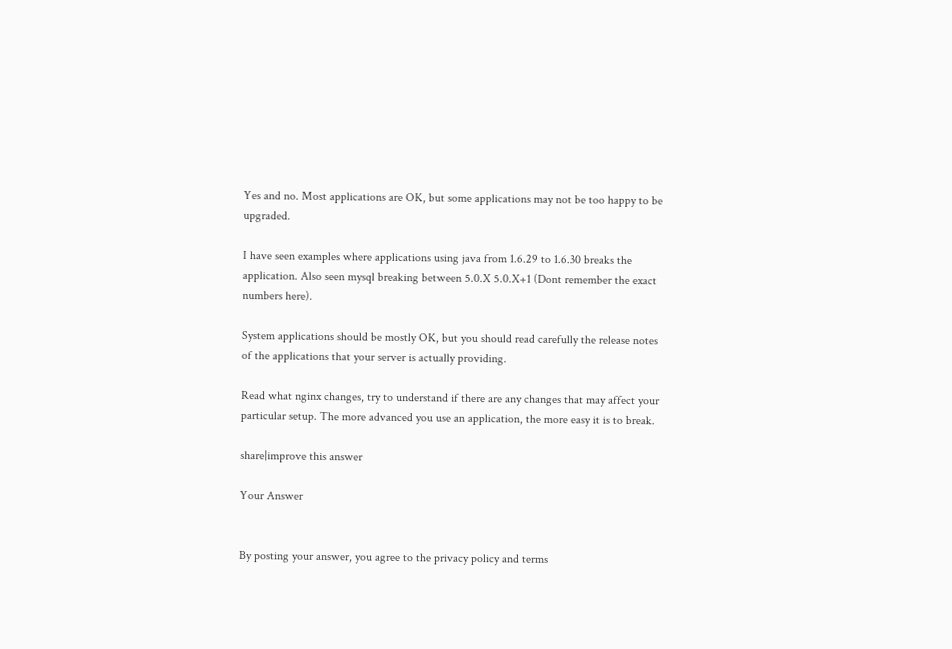Yes and no. Most applications are OK, but some applications may not be too happy to be upgraded.

I have seen examples where applications using java from 1.6.29 to 1.6.30 breaks the application. Also seen mysql breaking between 5.0.X 5.0.X+1 (Dont remember the exact numbers here).

System applications should be mostly OK, but you should read carefully the release notes of the applications that your server is actually providing.

Read what nginx changes, try to understand if there are any changes that may affect your particular setup. The more advanced you use an application, the more easy it is to break.

share|improve this answer

Your Answer


By posting your answer, you agree to the privacy policy and terms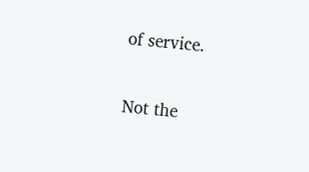of service.

Not the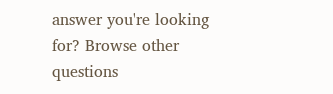answer you're looking for? Browse other questions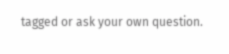tagged or ask your own question.